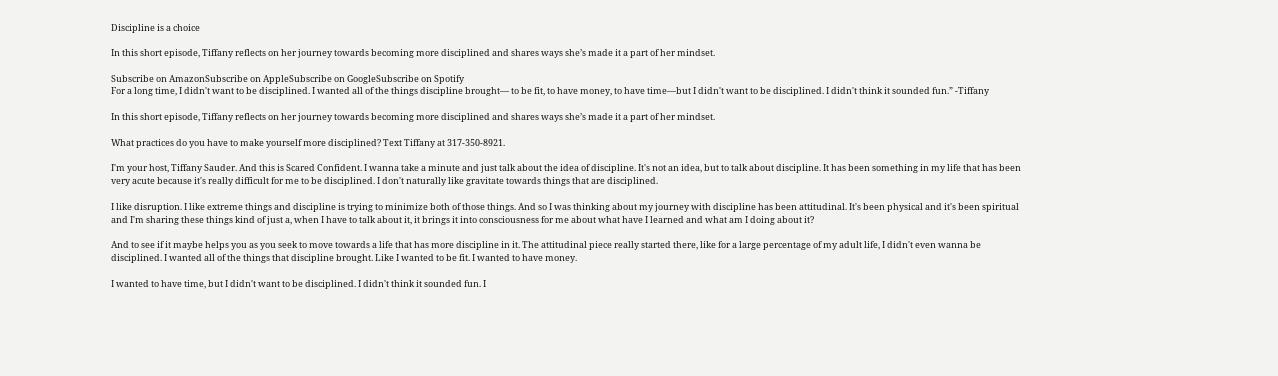Discipline is a choice

In this short episode, Tiffany reflects on her journey towards becoming more disciplined and shares ways she’s made it a part of her mindset.

Subscribe on AmazonSubscribe on AppleSubscribe on GoogleSubscribe on Spotify
For a long time, I didn't want to be disciplined. I wanted all of the things discipline brought— to be fit, to have money, to have time—but I didn't want to be disciplined. I didn't think it sounded fun.” -Tiffany

In this short episode, Tiffany reflects on her journey towards becoming more disciplined and shares ways she’s made it a part of her mindset.

What practices do you have to make yourself more disciplined? Text Tiffany at 317-350-8921.

I'm your host, Tiffany Sauder. And this is Scared Confident. I wanna take a minute and just talk about the idea of discipline. It's not an idea, but to talk about discipline. It has been something in my life that has been very acute because it's really difficult for me to be disciplined. I don't naturally like gravitate towards things that are disciplined.

I like disruption. I like extreme things and discipline is trying to minimize both of those things. And so I was thinking about my journey with discipline has been attitudinal. It's been physical and it's been spiritual and I'm sharing these things kind of just a, when I have to talk about it, it brings it into consciousness for me about what have I learned and what am I doing about it?

And to see if it maybe helps you as you seek to move towards a life that has more discipline in it. The attitudinal piece really started there, like for a large percentage of my adult life, I didn't even wanna be disciplined. I wanted all of the things that discipline brought. Like I wanted to be fit. I wanted to have money.

I wanted to have time, but I didn't want to be disciplined. I didn't think it sounded fun. I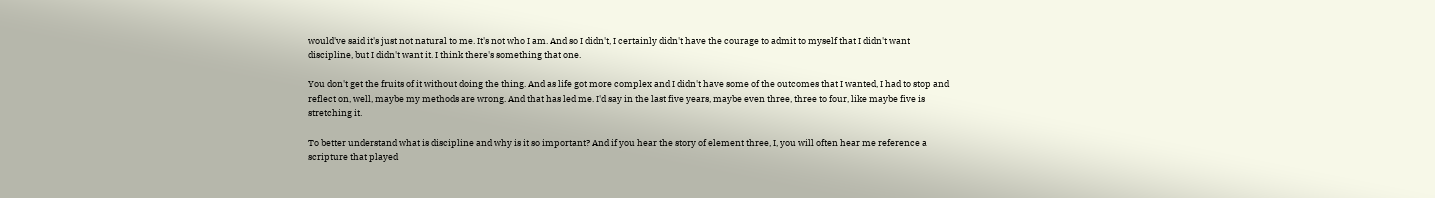would've said it's just not natural to me. It's not who I am. And so I didn't, I certainly didn't have the courage to admit to myself that I didn't want discipline, but I didn't want it. I think there's something that one.

You don't get the fruits of it without doing the thing. And as life got more complex and I didn't have some of the outcomes that I wanted, I had to stop and reflect on, well, maybe my methods are wrong. And that has led me. I'd say in the last five years, maybe even three, three to four, like maybe five is stretching it.

To better understand what is discipline and why is it so important? And if you hear the story of element three, I, you will often hear me reference a scripture that played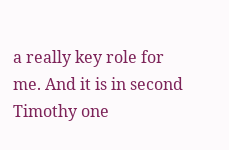a really key role for me. And it is in second Timothy one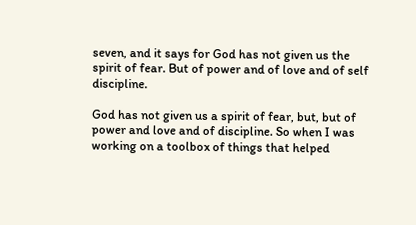seven, and it says for God has not given us the spirit of fear. But of power and of love and of self discipline.

God has not given us a spirit of fear, but, but of power and love and of discipline. So when I was working on a toolbox of things that helped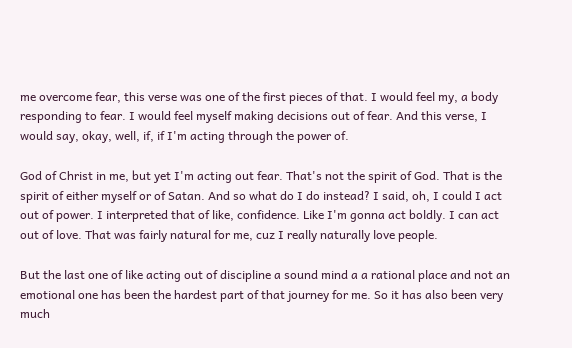me overcome fear, this verse was one of the first pieces of that. I would feel my, a body responding to fear. I would feel myself making decisions out of fear. And this verse, I would say, okay, well, if, if I'm acting through the power of.

God of Christ in me, but yet I'm acting out fear. That's not the spirit of God. That is the spirit of either myself or of Satan. And so what do I do instead? I said, oh, I could I act out of power. I interpreted that of like, confidence. Like I'm gonna act boldly. I can act out of love. That was fairly natural for me, cuz I really naturally love people.

But the last one of like acting out of discipline a sound mind a a rational place and not an emotional one has been the hardest part of that journey for me. So it has also been very much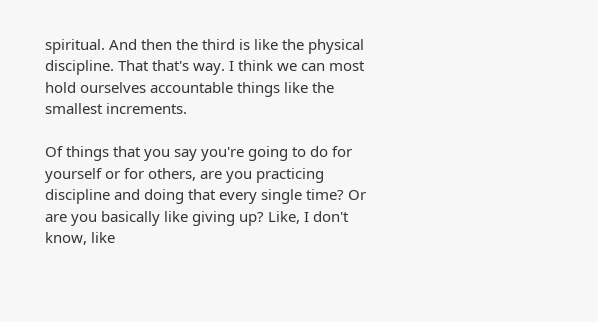spiritual. And then the third is like the physical discipline. That that's way. I think we can most hold ourselves accountable things like the smallest increments.

Of things that you say you're going to do for yourself or for others, are you practicing discipline and doing that every single time? Or are you basically like giving up? Like, I don't know, like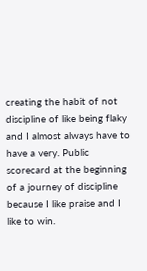creating the habit of not discipline of like being flaky and I almost always have to have a very. Public scorecard at the beginning of a journey of discipline because I like praise and I like to win.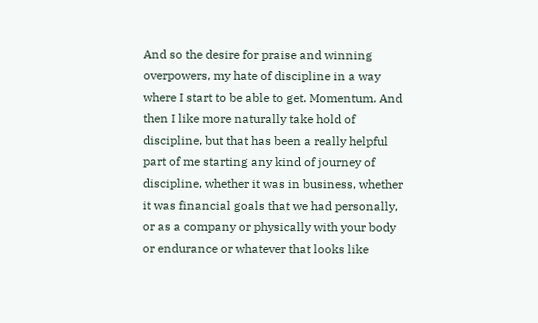And so the desire for praise and winning overpowers, my hate of discipline in a way where I start to be able to get. Momentum. And then I like more naturally take hold of discipline, but that has been a really helpful part of me starting any kind of journey of discipline, whether it was in business, whether it was financial goals that we had personally, or as a company or physically with your body or endurance or whatever that looks like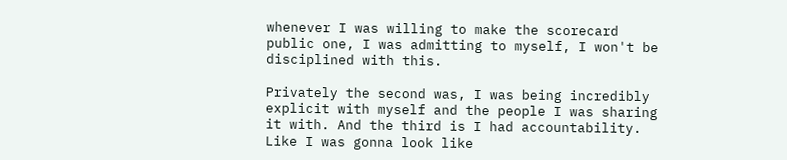whenever I was willing to make the scorecard public one, I was admitting to myself, I won't be disciplined with this.

Privately the second was, I was being incredibly explicit with myself and the people I was sharing it with. And the third is I had accountability. Like I was gonna look like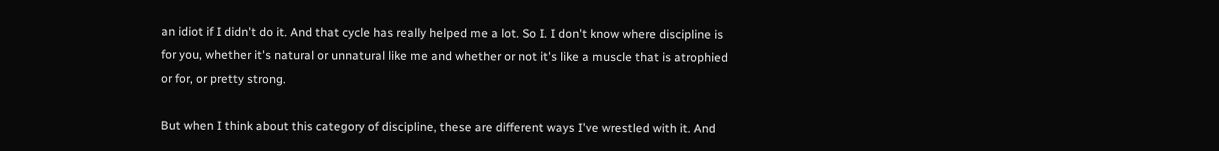an idiot if I didn't do it. And that cycle has really helped me a lot. So I. I don't know where discipline is for you, whether it's natural or unnatural like me and whether or not it's like a muscle that is atrophied or for, or pretty strong.

But when I think about this category of discipline, these are different ways I've wrestled with it. And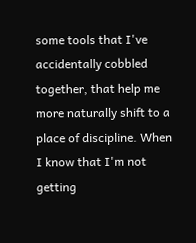some tools that I've accidentally cobbled together, that help me more naturally shift to a place of discipline. When I know that I'm not getting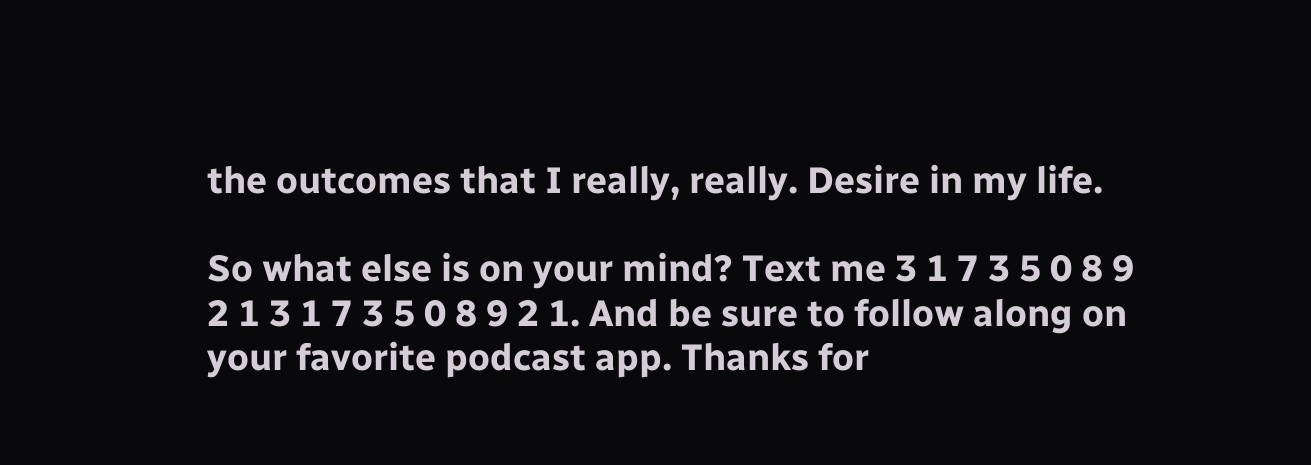the outcomes that I really, really. Desire in my life.

So what else is on your mind? Text me 3 1 7 3 5 0 8 9 2 1 3 1 7 3 5 0 8 9 2 1. And be sure to follow along on your favorite podcast app. Thanks for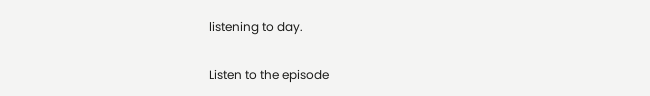listening to day.

Listen to the episode